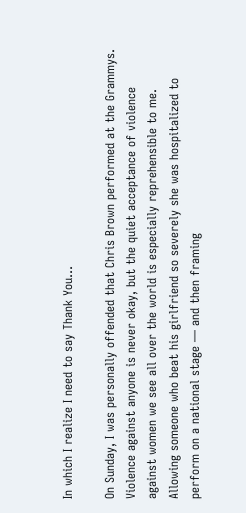In which I realize I need to say Thank You…

On Sunday, I was personally offended that Chris Brown performed at the Grammys. Violence against anyone is never okay, but the quiet acceptance of violence against women we see all over the world is especially reprehensible to me. Allowing someone who beat his girlfriend so severely she was hospitalized to perform on a national stage — and then framing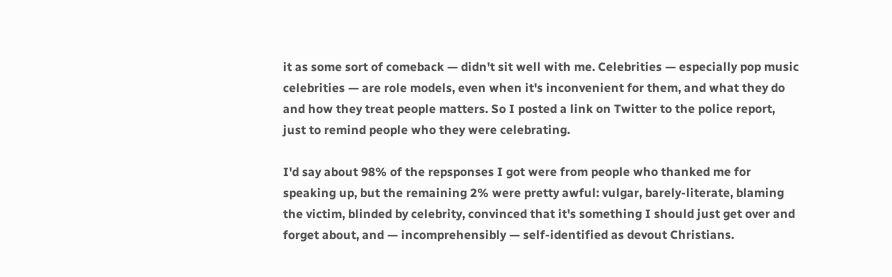it as some sort of comeback — didn't sit well with me. Celebrities — especially pop music celebrities — are role models, even when it's inconvenient for them, and what they do and how they treat people matters. So I posted a link on Twitter to the police report, just to remind people who they were celebrating.

I'd say about 98% of the repsponses I got were from people who thanked me for speaking up, but the remaining 2% were pretty awful: vulgar, barely-literate, blaming the victim, blinded by celebrity, convinced that it's something I should just get over and forget about, and — incomprehensibly — self-identified as devout Christians.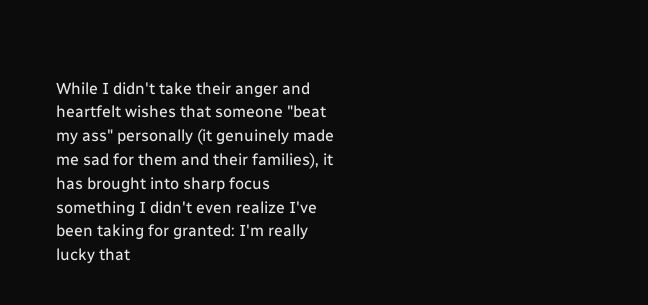While I didn't take their anger and heartfelt wishes that someone "beat my ass" personally (it genuinely made me sad for them and their families), it has brought into sharp focus something I didn't even realize I've been taking for granted: I'm really lucky that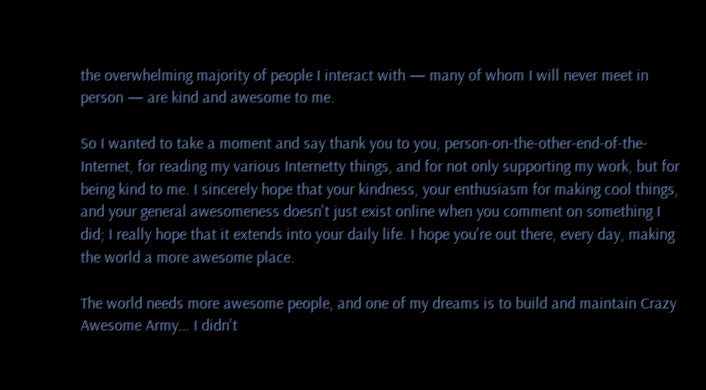the overwhelming majority of people I interact with — many of whom I will never meet in person — are kind and awesome to me.

So I wanted to take a moment and say thank you to you, person-on-the-other-end-of-the-Internet, for reading my various Internetty things, and for not only supporting my work, but for being kind to me. I sincerely hope that your kindness, your enthusiasm for making cool things, and your general awesomeness doesn't just exist online when you comment on something I did; I really hope that it extends into your daily life. I hope you're out there, every day, making the world a more awesome place.

The world needs more awesome people, and one of my dreams is to build and maintain Crazy Awesome Army… I didn't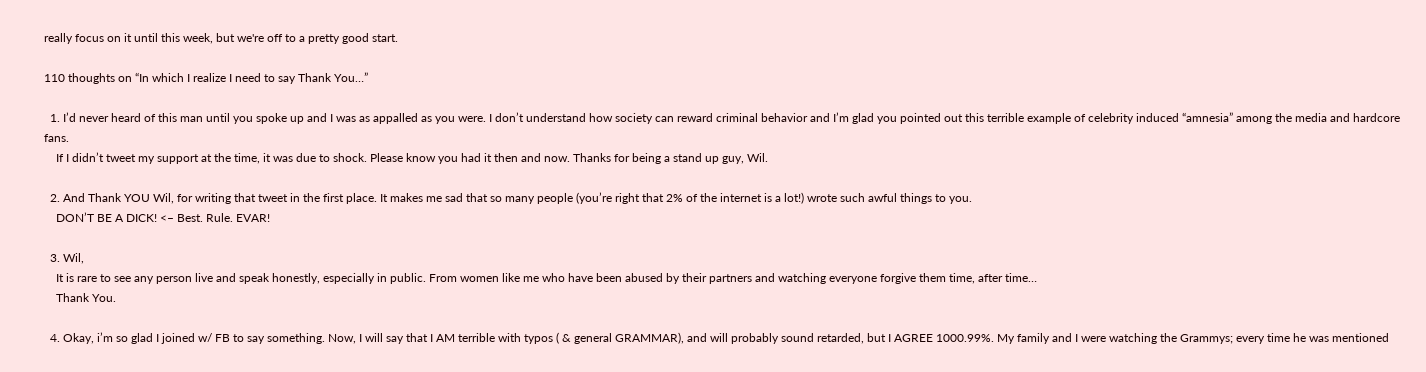really focus on it until this week, but we're off to a pretty good start.

110 thoughts on “In which I realize I need to say Thank You…”

  1. I’d never heard of this man until you spoke up and I was as appalled as you were. I don’t understand how society can reward criminal behavior and I’m glad you pointed out this terrible example of celebrity induced “amnesia” among the media and hardcore fans.
    If I didn’t tweet my support at the time, it was due to shock. Please know you had it then and now. Thanks for being a stand up guy, Wil.

  2. And Thank YOU Wil, for writing that tweet in the first place. It makes me sad that so many people (you’re right that 2% of the internet is a lot!) wrote such awful things to you.
    DON’T BE A DICK! <– Best. Rule. EVAR!

  3. Wil,
    It is rare to see any person live and speak honestly, especially in public. From women like me who have been abused by their partners and watching everyone forgive them time, after time…
    Thank You.

  4. Okay, i’m so glad I joined w/ FB to say something. Now, I will say that I AM terrible with typos ( & general GRAMMAR), and will probably sound retarded, but I AGREE 1000.99%. My family and I were watching the Grammys; every time he was mentioned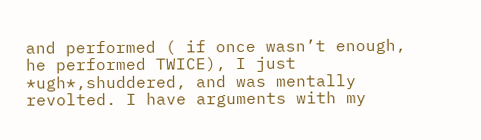and performed ( if once wasn’t enough, he performed TWICE), I just *ugh*,shuddered, and was mentally revolted. I have arguments with my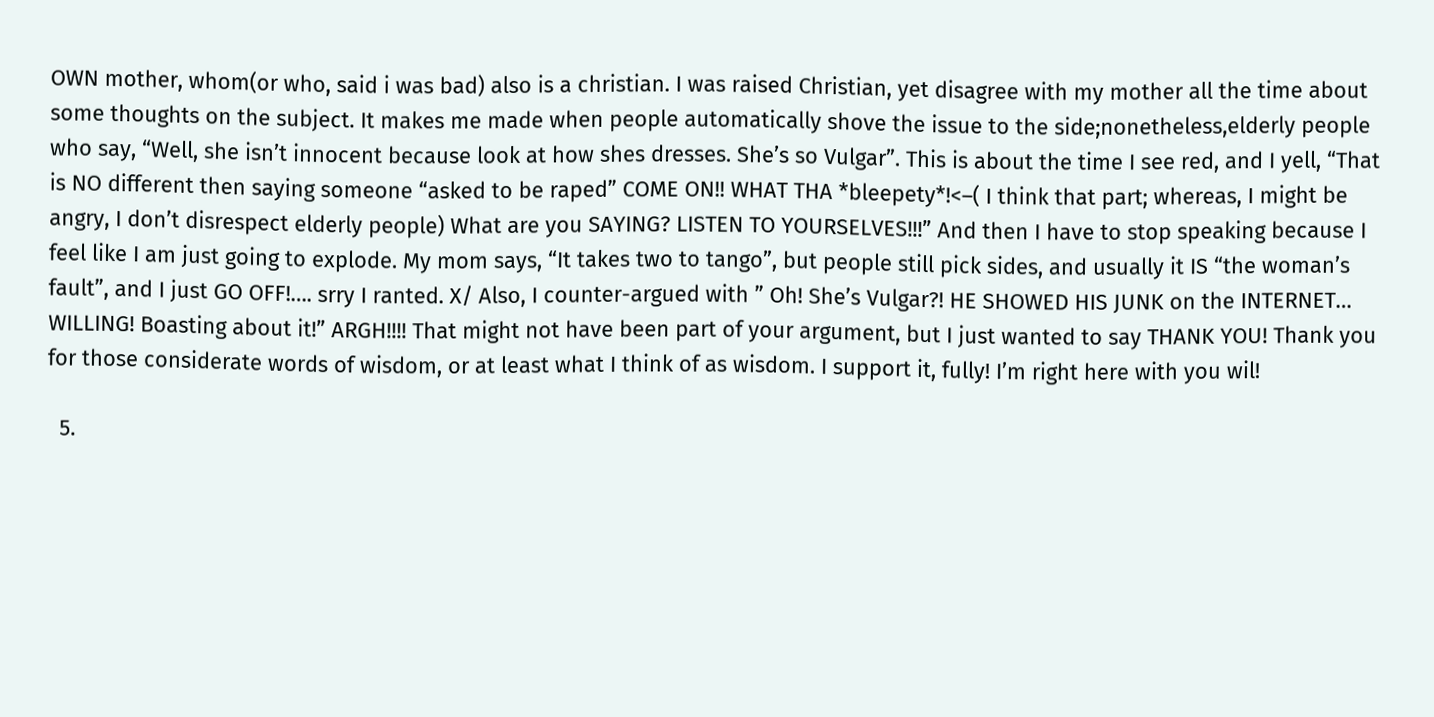OWN mother, whom(or who, said i was bad) also is a christian. I was raised Christian, yet disagree with my mother all the time about some thoughts on the subject. It makes me made when people automatically shove the issue to the side;nonetheless,elderly people who say, “Well, she isn’t innocent because look at how shes dresses. She’s so Vulgar”. This is about the time I see red, and I yell, “That is NO different then saying someone “asked to be raped” COME ON!! WHAT THA *bleepety*!<–( I think that part; whereas, I might be angry, I don’t disrespect elderly people) What are you SAYING? LISTEN TO YOURSELVES!!!” And then I have to stop speaking because I feel like I am just going to explode. My mom says, “It takes two to tango”, but people still pick sides, and usually it IS “the woman’s fault”, and I just GO OFF!…. srry I ranted. X/ Also, I counter-argued with ” Oh! She’s Vulgar?! HE SHOWED HIS JUNK on the INTERNET… WILLING! Boasting about it!” ARGH!!!! That might not have been part of your argument, but I just wanted to say THANK YOU! Thank you for those considerate words of wisdom, or at least what I think of as wisdom. I support it, fully! I’m right here with you wil!

  5.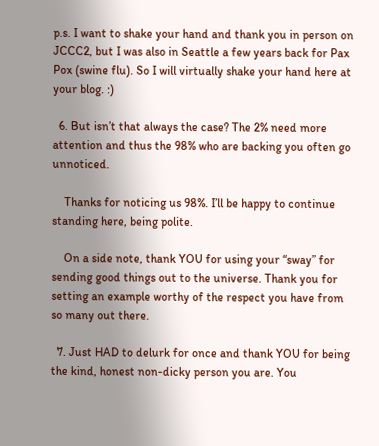p.s. I want to shake your hand and thank you in person on JCCC2, but I was also in Seattle a few years back for Pax Pox (swine flu). So I will virtually shake your hand here at your blog. :)

  6. But isn’t that always the case? The 2% need more attention and thus the 98% who are backing you often go unnoticed.

    Thanks for noticing us 98%. I’ll be happy to continue standing here, being polite.

    On a side note, thank YOU for using your “sway” for sending good things out to the universe. Thank you for setting an example worthy of the respect you have from so many out there.

  7. Just HAD to delurk for once and thank YOU for being the kind, honest non-dicky person you are. You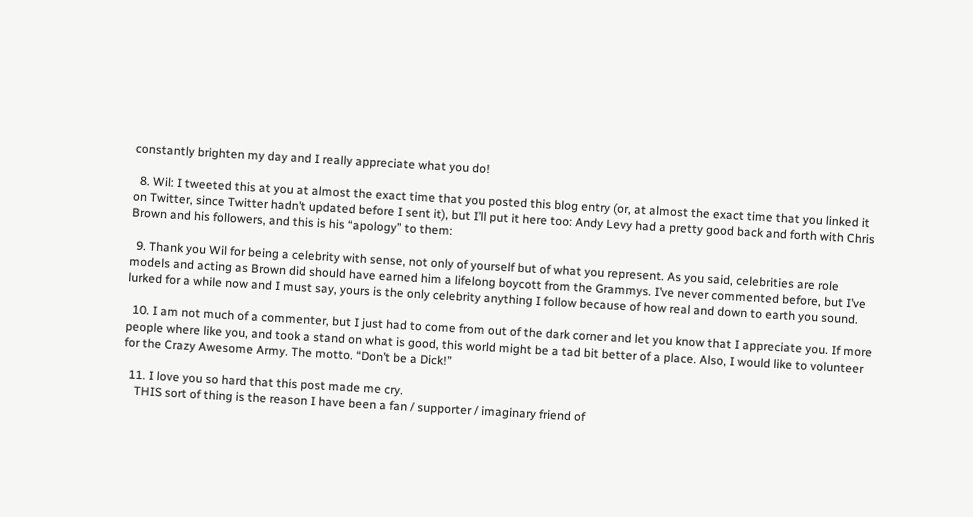constantly brighten my day and I really appreciate what you do!

  8. Wil: I tweeted this at you at almost the exact time that you posted this blog entry (or, at almost the exact time that you linked it on Twitter, since Twitter hadn’t updated before I sent it), but I’ll put it here too: Andy Levy had a pretty good back and forth with Chris Brown and his followers, and this is his “apology” to them:

  9. Thank you Wil for being a celebrity with sense, not only of yourself but of what you represent. As you said, celebrities are role models and acting as Brown did should have earned him a lifelong boycott from the Grammys. I’ve never commented before, but I’ve lurked for a while now and I must say, yours is the only celebrity anything I follow because of how real and down to earth you sound.

  10. I am not much of a commenter, but I just had to come from out of the dark corner and let you know that I appreciate you. If more people where like you, and took a stand on what is good, this world might be a tad bit better of a place. Also, I would like to volunteer for the Crazy Awesome Army. The motto. “Don’t be a Dick!”

  11. I love you so hard that this post made me cry.
    THIS sort of thing is the reason I have been a fan / supporter / imaginary friend of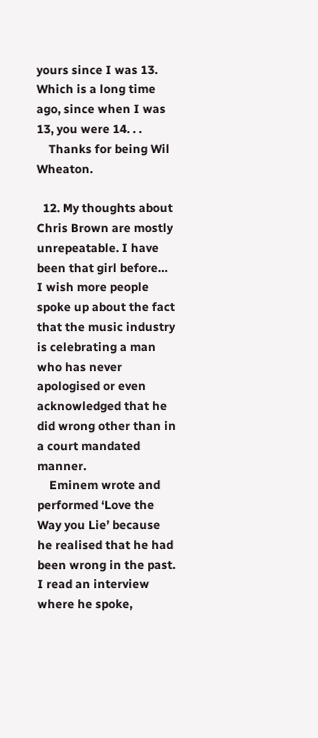yours since I was 13. Which is a long time ago, since when I was 13, you were 14. . .
    Thanks for being Wil Wheaton.

  12. My thoughts about Chris Brown are mostly unrepeatable. I have been that girl before… I wish more people spoke up about the fact that the music industry is celebrating a man who has never apologised or even acknowledged that he did wrong other than in a court mandated manner.
    Eminem wrote and performed ‘Love the Way you Lie’ because he realised that he had been wrong in the past. I read an interview where he spoke,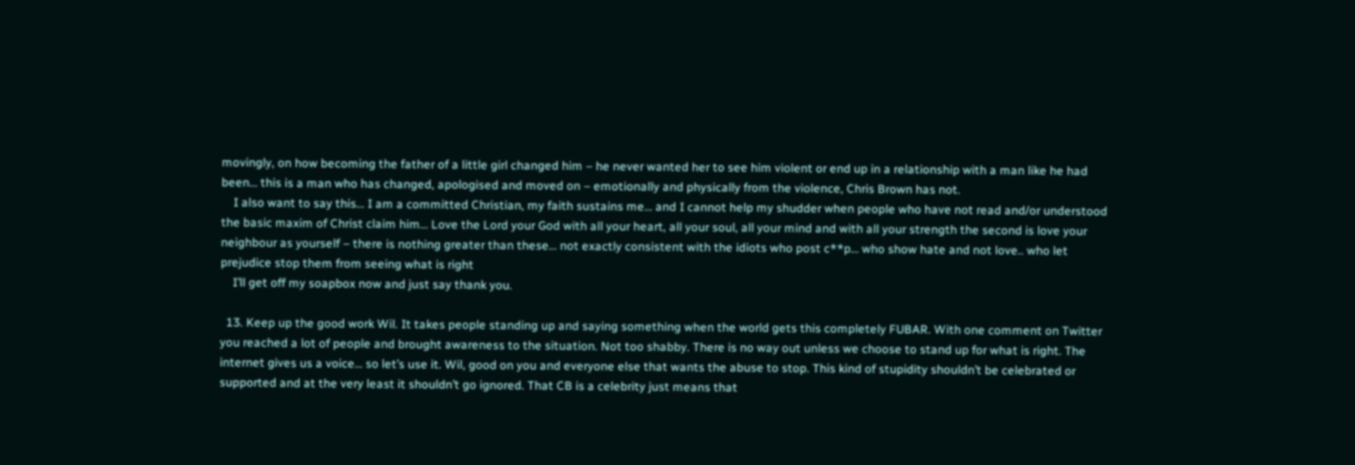movingly, on how becoming the father of a little girl changed him – he never wanted her to see him violent or end up in a relationship with a man like he had been… this is a man who has changed, apologised and moved on – emotionally and physically from the violence, Chris Brown has not.
    I also want to say this… I am a committed Christian, my faith sustains me… and I cannot help my shudder when people who have not read and/or understood the basic maxim of Christ claim him… Love the Lord your God with all your heart, all your soul, all your mind and with all your strength the second is love your neighbour as yourself – there is nothing greater than these… not exactly consistent with the idiots who post c**p… who show hate and not love.. who let prejudice stop them from seeing what is right
    I’ll get off my soapbox now and just say thank you.

  13. Keep up the good work Wil. It takes people standing up and saying something when the world gets this completely FUBAR. With one comment on Twitter you reached a lot of people and brought awareness to the situation. Not too shabby. There is no way out unless we choose to stand up for what is right. The internet gives us a voice… so let’s use it. Wil, good on you and everyone else that wants the abuse to stop. This kind of stupidity shouldn’t be celebrated or supported and at the very least it shouldn’t go ignored. That CB is a celebrity just means that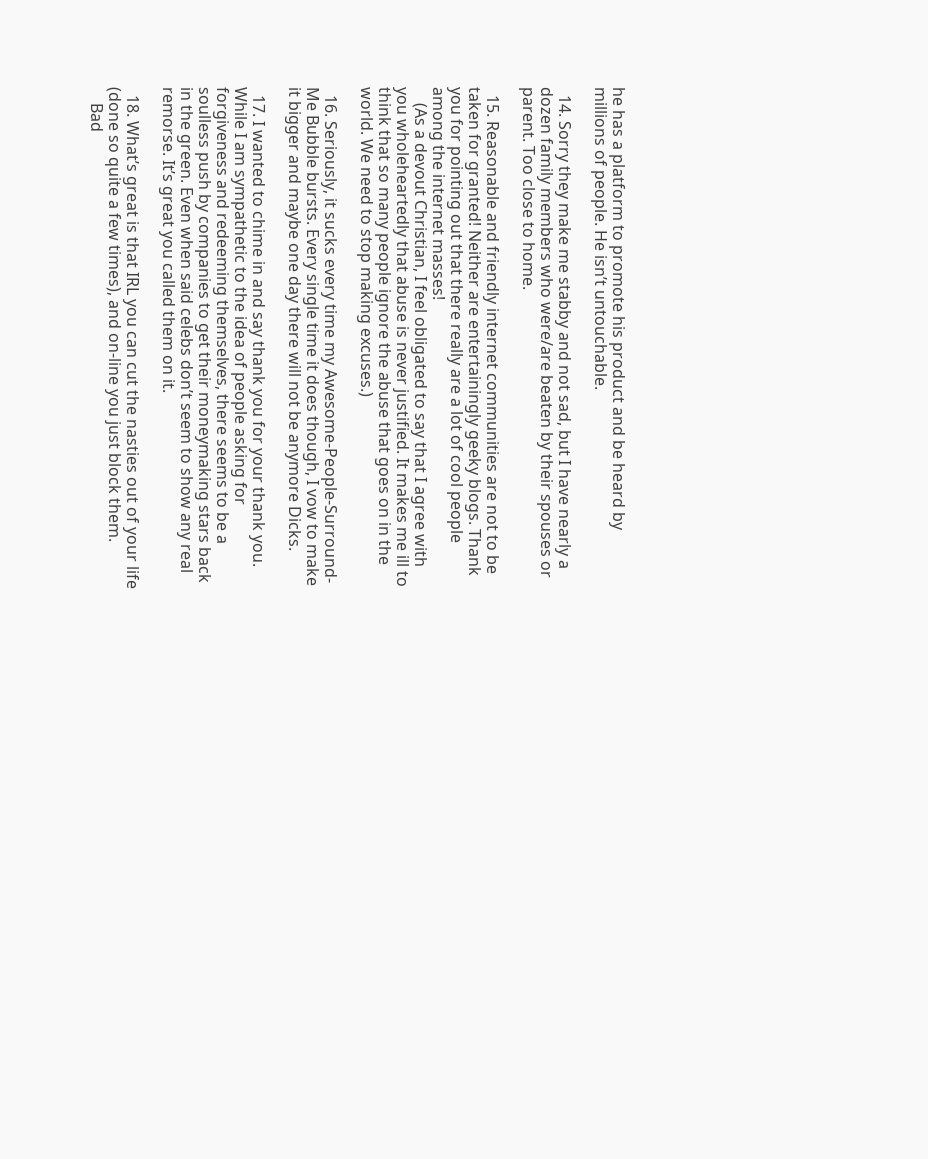he has a platform to promote his product and be heard by millions of people. He isn’t untouchable.

  14. Sorry they make me stabby and not sad, but I have nearly a dozen family members who were/are beaten by their spouses or parent. Too close to home.

  15. Reasonable and friendly internet communities are not to be taken for granted! Neither are entertainingly geeky blogs. Thank you for pointing out that there really are a lot of cool people among the internet masses!
    (As a devout Christian, I feel obligated to say that I agree with you wholeheartedly that abuse is never justified. It makes me ill to think that so many people ignore the abuse that goes on in the world. We need to stop making excuses.)

  16. Seriously, it sucks every time my Awesome-People-Surround-Me Bubble bursts. Every single time it does though, I vow to make it bigger and maybe one day there will not be anymore Dicks.

  17. I wanted to chime in and say thank you for your thank you. While I am sympathetic to the idea of people asking for forgiveness and redeeming themselves, there seems to be a soulless push by companies to get their moneymaking stars back in the green. Even when said celebs don’t seem to show any real remorse. It’s great you called them on it.

  18. What’s great is that IRL you can cut the nasties out of your life (done so quite a few times), and on-line you just block them.
    Bad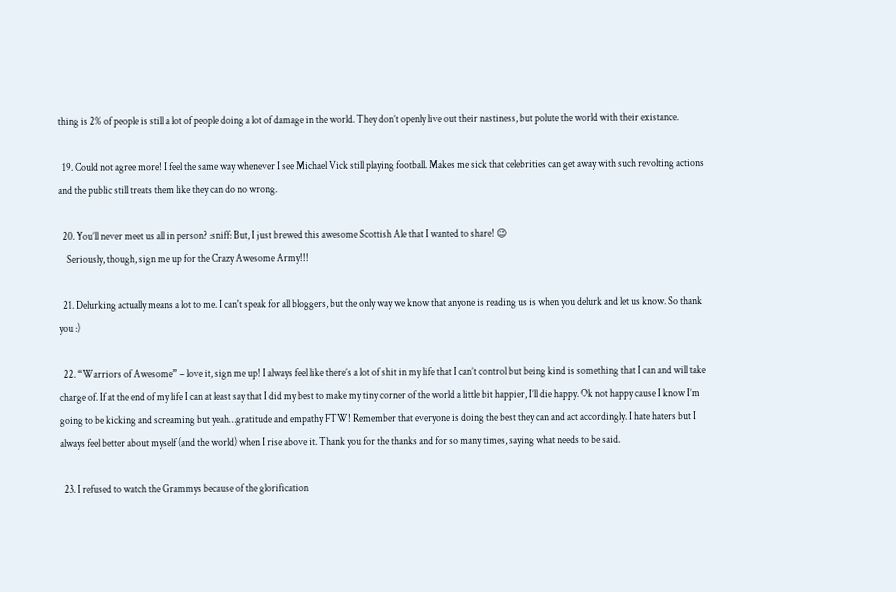thing is 2% of people is still a lot of people doing a lot of damage in the world. They don’t openly live out their nastiness, but polute the world with their existance.

  19. Could not agree more! I feel the same way whenever I see Michael Vick still playing football. Makes me sick that celebrities can get away with such revolting actions and the public still treats them like they can do no wrong.

  20. You’ll never meet us all in person? :sniff: But, I just brewed this awesome Scottish Ale that I wanted to share! 😉
    Seriously, though, sign me up for the Crazy Awesome Army!!!

  21. Delurking actually means a lot to me. I can't speak for all bloggers, but the only way we know that anyone is reading us is when you delurk and let us know. So thank you :)

  22. “Warriors of Awesome” – love it, sign me up! I always feel like there’s a lot of shit in my life that I can’t control but being kind is something that I can and will take charge of. If at the end of my life I can at least say that I did my best to make my tiny corner of the world a little bit happier, I’ll die happy. Ok not happy cause I know I’m going to be kicking and screaming but yeah…gratitude and empathy FTW! Remember that everyone is doing the best they can and act accordingly. I hate haters but I always feel better about myself (and the world) when I rise above it. Thank you for the thanks and for so many times, saying what needs to be said.

  23. I refused to watch the Grammys because of the glorification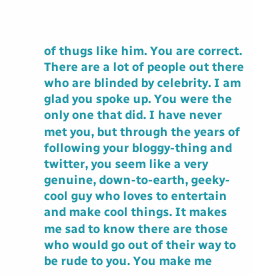of thugs like him. You are correct. There are a lot of people out there who are blinded by celebrity. I am glad you spoke up. You were the only one that did. I have never met you, but through the years of following your bloggy-thing and twitter, you seem like a very genuine, down-to-earth, geeky-cool guy who loves to entertain and make cool things. It makes me sad to know there are those who would go out of their way to be rude to you. You make me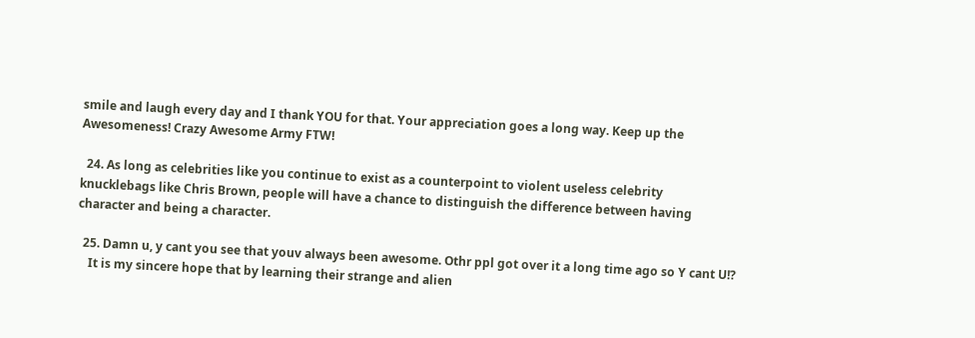smile and laugh every day and I thank YOU for that. Your appreciation goes a long way. Keep up the Awesomeness! Crazy Awesome Army FTW!

  24. As long as celebrities like you continue to exist as a counterpoint to violent useless celebrity knucklebags like Chris Brown, people will have a chance to distinguish the difference between having character and being a character.

  25. Damn u, y cant you see that youv always been awesome. Othr ppl got over it a long time ago so Y cant U!?
    It is my sincere hope that by learning their strange and alien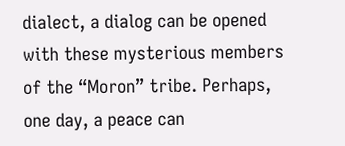dialect, a dialog can be opened with these mysterious members of the “Moron” tribe. Perhaps, one day, a peace can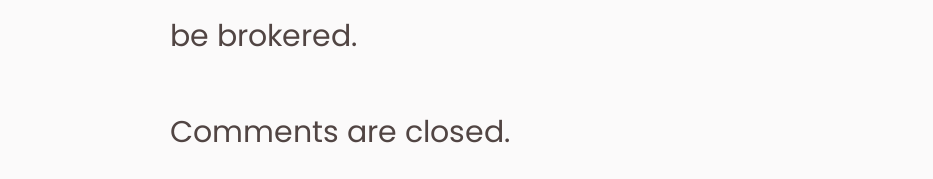be brokered.

Comments are closed.